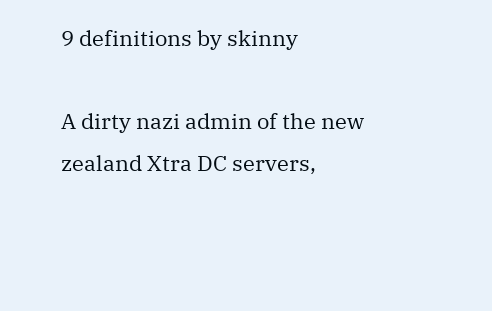9 definitions by skinny

A dirty nazi admin of the new zealand Xtra DC servers,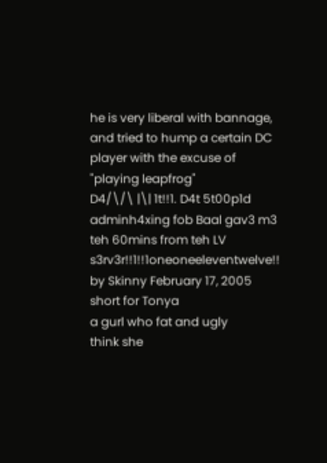he is very liberal with bannage, and tried to hump a certain DC player with the excuse of "playing leapfrog"
D4/\/\ |\| 1t!!1. D4t 5t00p1d adminh4xing fob Baal gav3 m3 teh 60mins from teh LV s3rv3r!!1!!1oneoneeleventwelve!!
by Skinny February 17, 2005
short for Tonya
a gurl who fat and ugly
think she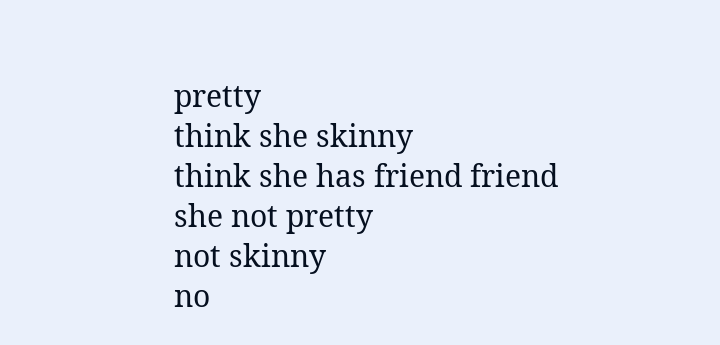pretty
think she skinny
think she has friend friend
she not pretty
not skinny
no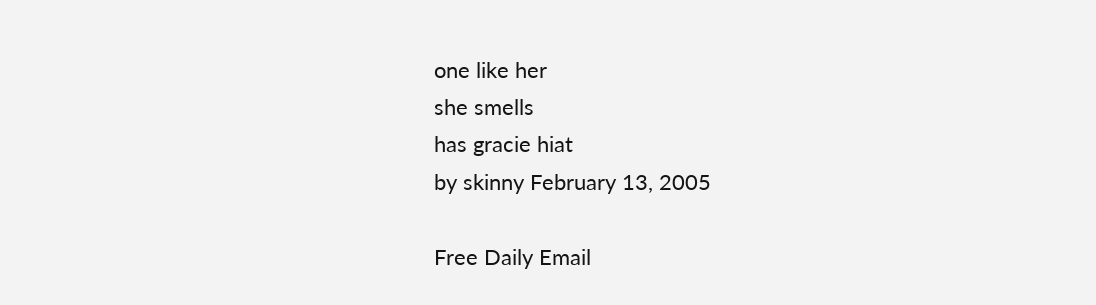one like her
she smells
has gracie hiat
by skinny February 13, 2005

Free Daily Email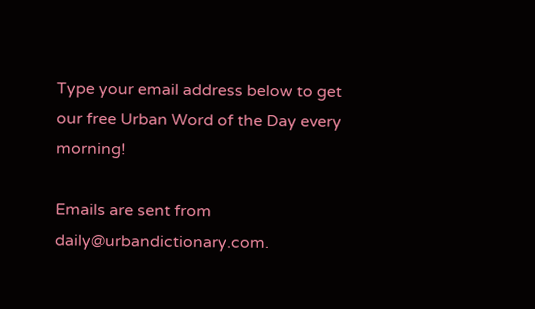Type your email address below to get our free Urban Word of the Day every morning!

Emails are sent from daily@urbandictionary.com.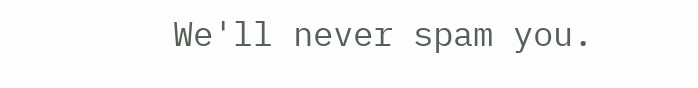We'll never spam you.